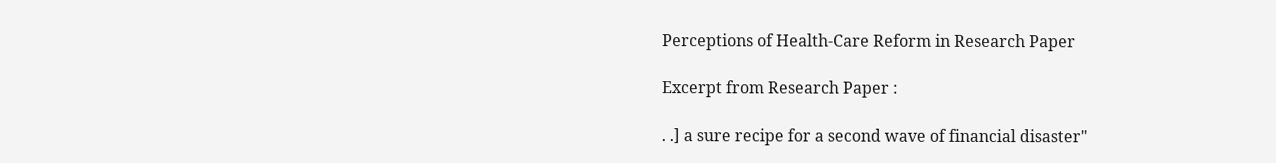Perceptions of Health-Care Reform in Research Paper

Excerpt from Research Paper :

. .] a sure recipe for a second wave of financial disaster"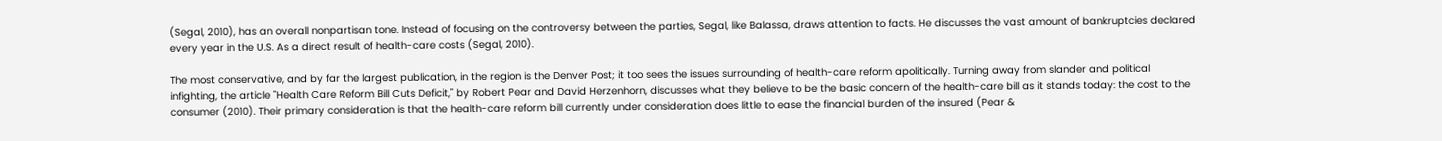(Segal, 2010), has an overall nonpartisan tone. Instead of focusing on the controversy between the parties, Segal, like Balassa, draws attention to facts. He discusses the vast amount of bankruptcies declared every year in the U.S. As a direct result of health-care costs (Segal, 2010).

The most conservative, and by far the largest publication, in the region is the Denver Post; it too sees the issues surrounding of health-care reform apolitically. Turning away from slander and political infighting, the article "Health Care Reform Bill Cuts Deficit," by Robert Pear and David Herzenhorn, discusses what they believe to be the basic concern of the health-care bill as it stands today: the cost to the consumer (2010). Their primary consideration is that the health-care reform bill currently under consideration does little to ease the financial burden of the insured (Pear &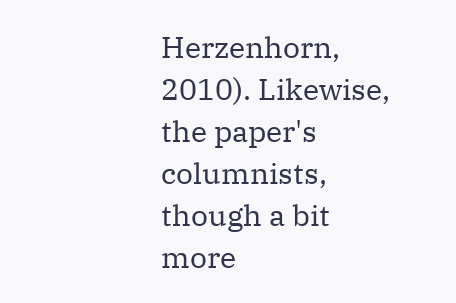Herzenhorn, 2010). Likewise, the paper's columnists, though a bit more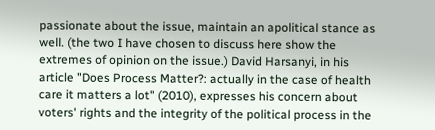passionate about the issue, maintain an apolitical stance as well. (the two I have chosen to discuss here show the extremes of opinion on the issue.) David Harsanyi, in his article "Does Process Matter?: actually in the case of health care it matters a lot" (2010), expresses his concern about voters' rights and the integrity of the political process in the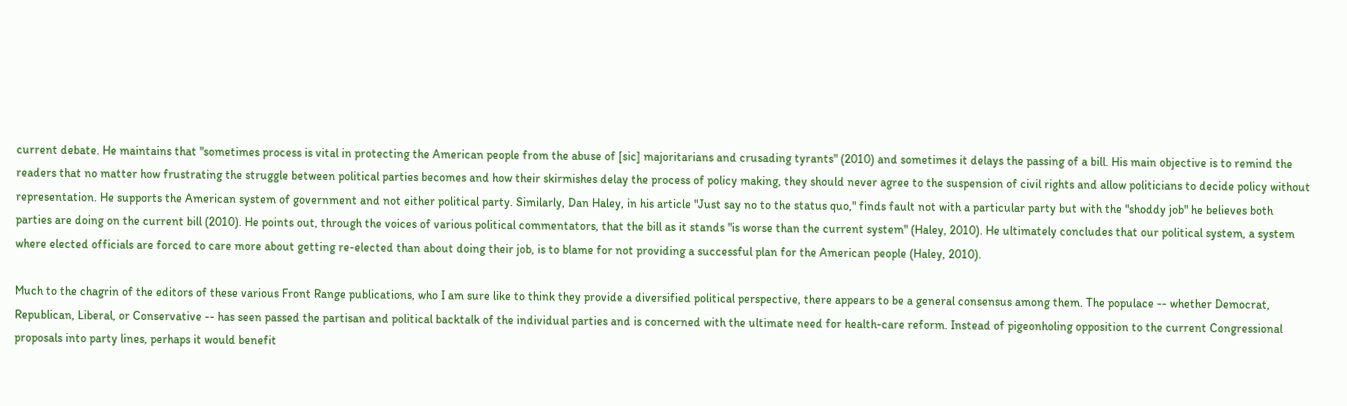current debate. He maintains that "sometimes process is vital in protecting the American people from the abuse of [sic] majoritarians and crusading tyrants" (2010) and sometimes it delays the passing of a bill. His main objective is to remind the readers that no matter how frustrating the struggle between political parties becomes and how their skirmishes delay the process of policy making, they should never agree to the suspension of civil rights and allow politicians to decide policy without representation. He supports the American system of government and not either political party. Similarly, Dan Haley, in his article "Just say no to the status quo," finds fault not with a particular party but with the "shoddy job" he believes both parties are doing on the current bill (2010). He points out, through the voices of various political commentators, that the bill as it stands "is worse than the current system" (Haley, 2010). He ultimately concludes that our political system, a system where elected officials are forced to care more about getting re-elected than about doing their job, is to blame for not providing a successful plan for the American people (Haley, 2010).

Much to the chagrin of the editors of these various Front Range publications, who I am sure like to think they provide a diversified political perspective, there appears to be a general consensus among them. The populace -- whether Democrat, Republican, Liberal, or Conservative -- has seen passed the partisan and political backtalk of the individual parties and is concerned with the ultimate need for health-care reform. Instead of pigeonholing opposition to the current Congressional proposals into party lines, perhaps it would benefit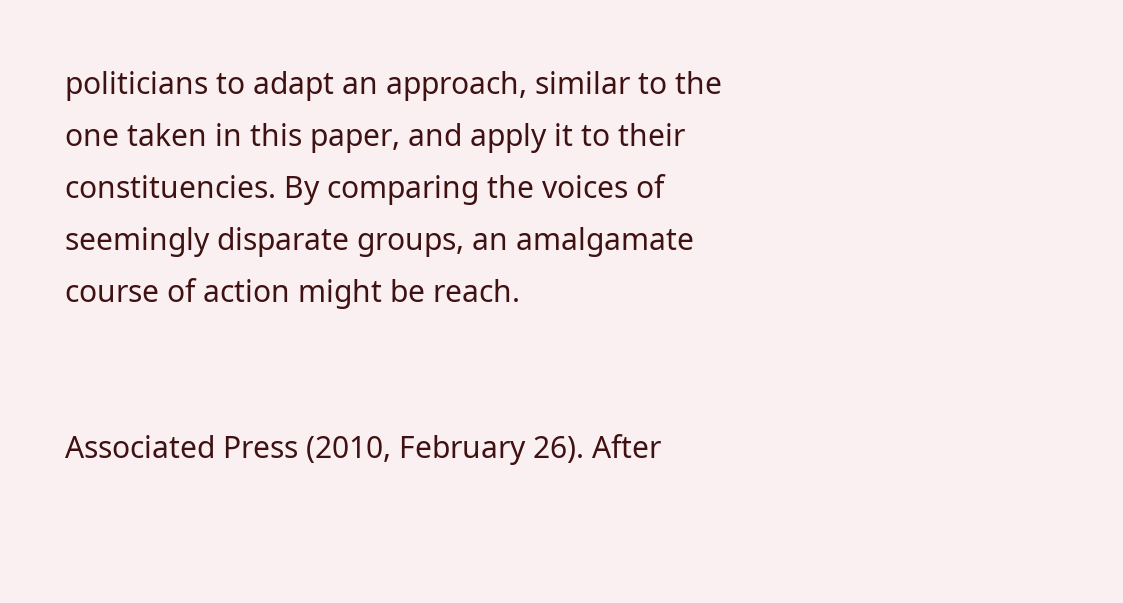politicians to adapt an approach, similar to the one taken in this paper, and apply it to their constituencies. By comparing the voices of seemingly disparate groups, an amalgamate course of action might be reach.


Associated Press (2010, February 26). After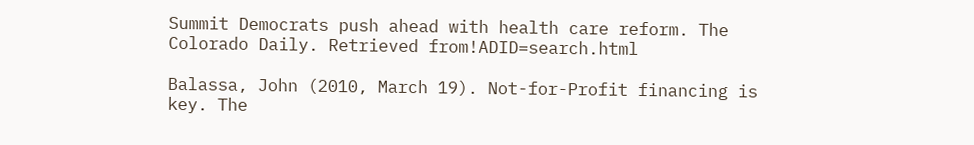Summit Democrats push ahead with health care reform. The Colorado Daily. Retrieved from!ADID=search.html

Balassa, John (2010, March 19). Not-for-Profit financing is key. The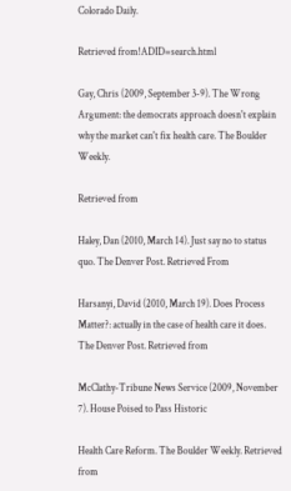Colorado Daily.

Retrieved from!ADID=search.html

Gay, Chris (2009, September 3-9). The Wrong Argument: the democrats approach doesn't explain why the market can't fix health care. The Boulder Weekly.

Retrieved from

Haley, Dan (2010, March 14). Just say no to status quo. The Denver Post. Retrieved From

Harsanyi, David (2010, March 19). Does Process Matter?: actually in the case of health care it does. The Denver Post. Retrieved from

McClathy-Tribune News Service (2009, November 7). House Poised to Pass Historic

Health Care Reform. The Boulder Weekly. Retrieved from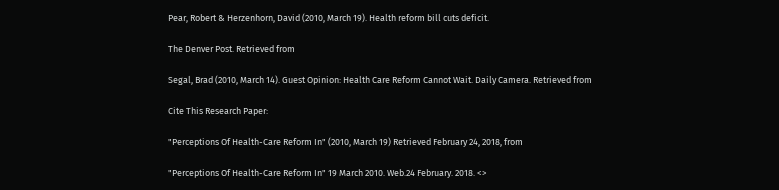Pear, Robert & Herzenhorn, David (2010, March 19). Health reform bill cuts deficit.

The Denver Post. Retrieved from

Segal, Brad (2010, March 14). Guest Opinion: Health Care Reform Cannot Wait. Daily Camera. Retrieved from

Cite This Research Paper:

"Perceptions Of Health-Care Reform In" (2010, March 19) Retrieved February 24, 2018, from

"Perceptions Of Health-Care Reform In" 19 March 2010. Web.24 February. 2018. <>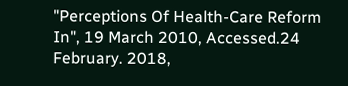"Perceptions Of Health-Care Reform In", 19 March 2010, Accessed.24 February. 2018,